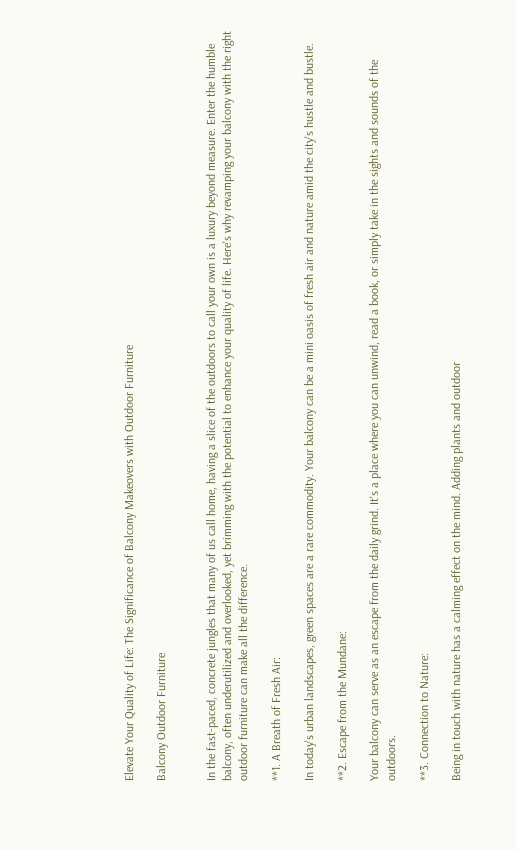Elevate Your Quality of Life: The Significance of Balcony Makeovers with Outdoor Furniture

Balcony Outdoor Furniture


In the fast-paced, concrete jungles that many of us call home, having a slice of the outdoors to call your own is a luxury beyond measure. Enter the humble balcony, often underutilized and overlooked, yet brimming with the potential to enhance your quality of life. Here's why revamping your balcony with the right outdoor furniture can make all the difference.

**1. A Breath of Fresh Air:

In today's urban landscapes, green spaces are a rare commodity. Your balcony can be a mini oasis of fresh air and nature amid the city's hustle and bustle.

**2. Escape from the Mundane:

Your balcony can serve as an escape from the daily grind. It's a place where you can unwind, read a book, or simply take in the sights and sounds of the outdoors.

**3. Connection to Nature:

Being in touch with nature has a calming effect on the mind. Adding plants and outdoor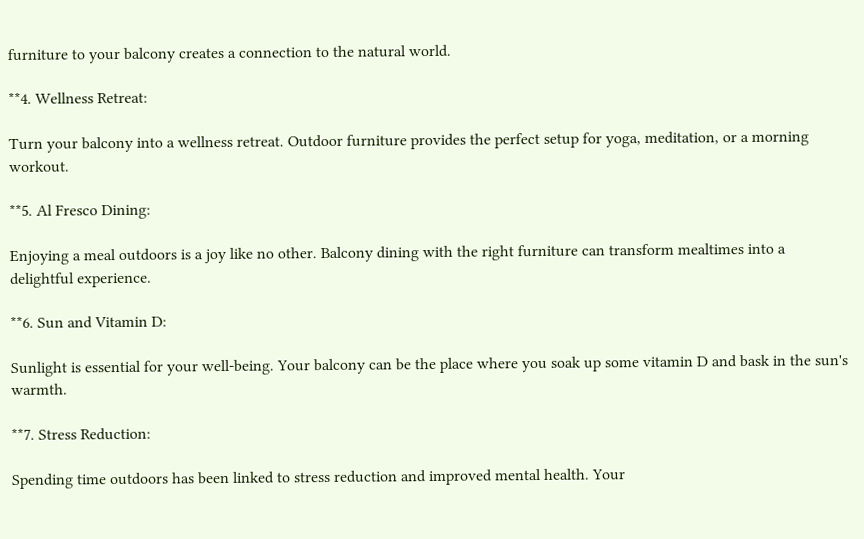furniture to your balcony creates a connection to the natural world.

**4. Wellness Retreat:

Turn your balcony into a wellness retreat. Outdoor furniture provides the perfect setup for yoga, meditation, or a morning workout.

**5. Al Fresco Dining:

Enjoying a meal outdoors is a joy like no other. Balcony dining with the right furniture can transform mealtimes into a delightful experience.

**6. Sun and Vitamin D:

Sunlight is essential for your well-being. Your balcony can be the place where you soak up some vitamin D and bask in the sun's warmth.

**7. Stress Reduction:

Spending time outdoors has been linked to stress reduction and improved mental health. Your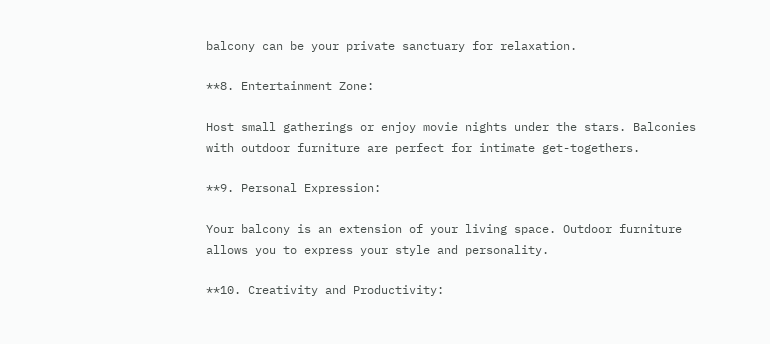balcony can be your private sanctuary for relaxation.

**8. Entertainment Zone:

Host small gatherings or enjoy movie nights under the stars. Balconies with outdoor furniture are perfect for intimate get-togethers.

**9. Personal Expression:

Your balcony is an extension of your living space. Outdoor furniture allows you to express your style and personality.

**10. Creativity and Productivity: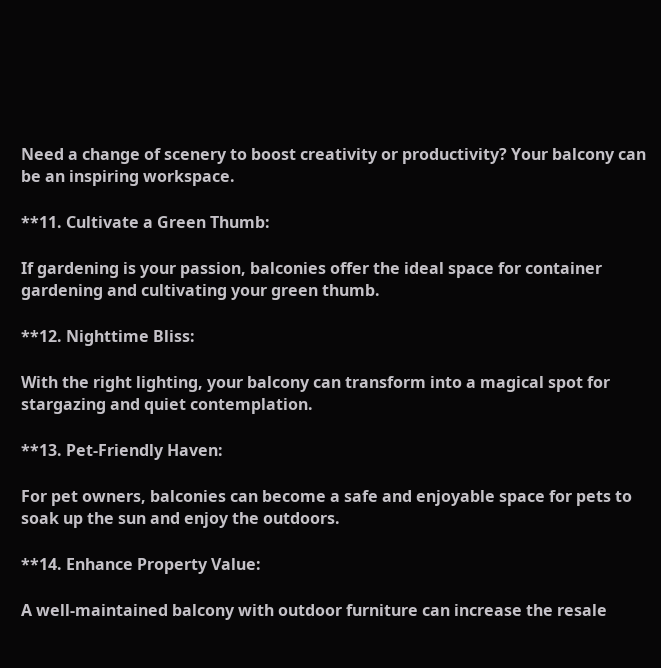Need a change of scenery to boost creativity or productivity? Your balcony can be an inspiring workspace.

**11. Cultivate a Green Thumb:

If gardening is your passion, balconies offer the ideal space for container gardening and cultivating your green thumb.

**12. Nighttime Bliss:

With the right lighting, your balcony can transform into a magical spot for stargazing and quiet contemplation.

**13. Pet-Friendly Haven:

For pet owners, balconies can become a safe and enjoyable space for pets to soak up the sun and enjoy the outdoors.

**14. Enhance Property Value:

A well-maintained balcony with outdoor furniture can increase the resale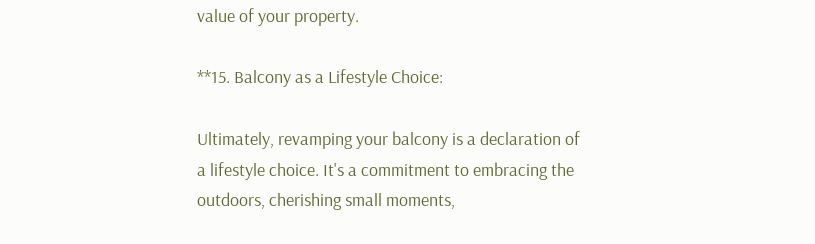value of your property.

**15. Balcony as a Lifestyle Choice:

Ultimately, revamping your balcony is a declaration of a lifestyle choice. It's a commitment to embracing the outdoors, cherishing small moments,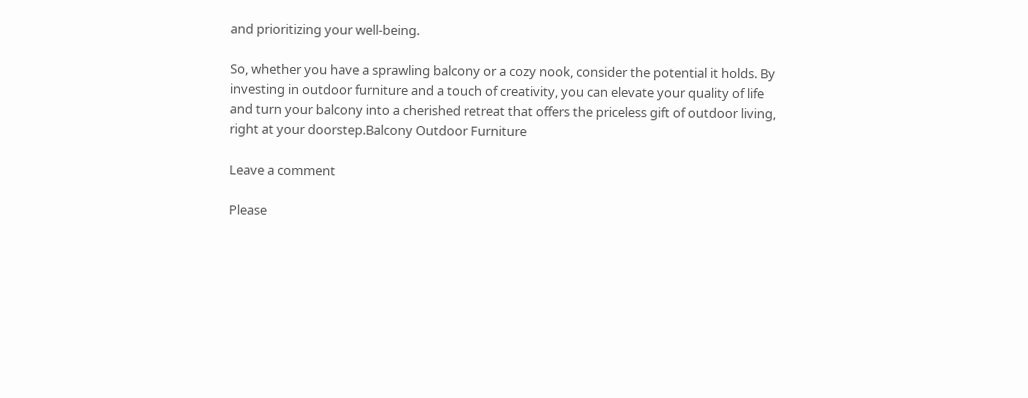and prioritizing your well-being.

So, whether you have a sprawling balcony or a cozy nook, consider the potential it holds. By investing in outdoor furniture and a touch of creativity, you can elevate your quality of life and turn your balcony into a cherished retreat that offers the priceless gift of outdoor living, right at your doorstep.Balcony Outdoor Furniture

Leave a comment

Please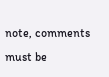note, comments must be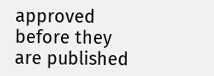approved before they are published